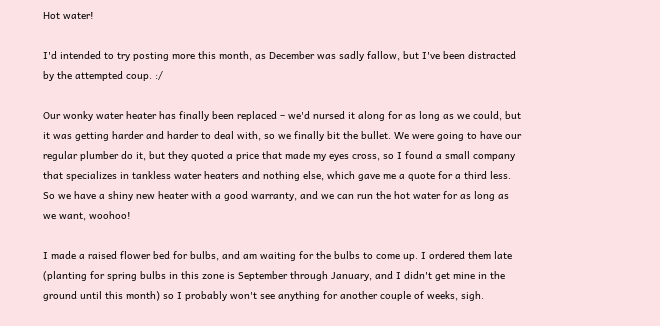Hot water!

I'd intended to try posting more this month, as December was sadly fallow, but I've been distracted by the attempted coup. :/

Our wonky water heater has finally been replaced – we'd nursed it along for as long as we could, but it was getting harder and harder to deal with, so we finally bit the bullet. We were going to have our regular plumber do it, but they quoted a price that made my eyes cross, so I found a small company that specializes in tankless water heaters and nothing else, which gave me a quote for a third less. So we have a shiny new heater with a good warranty, and we can run the hot water for as long as we want, woohoo!

I made a raised flower bed for bulbs, and am waiting for the bulbs to come up. I ordered them late (planting for spring bulbs in this zone is September through January, and I didn't get mine in the ground until this month) so I probably won't see anything for another couple of weeks, sigh.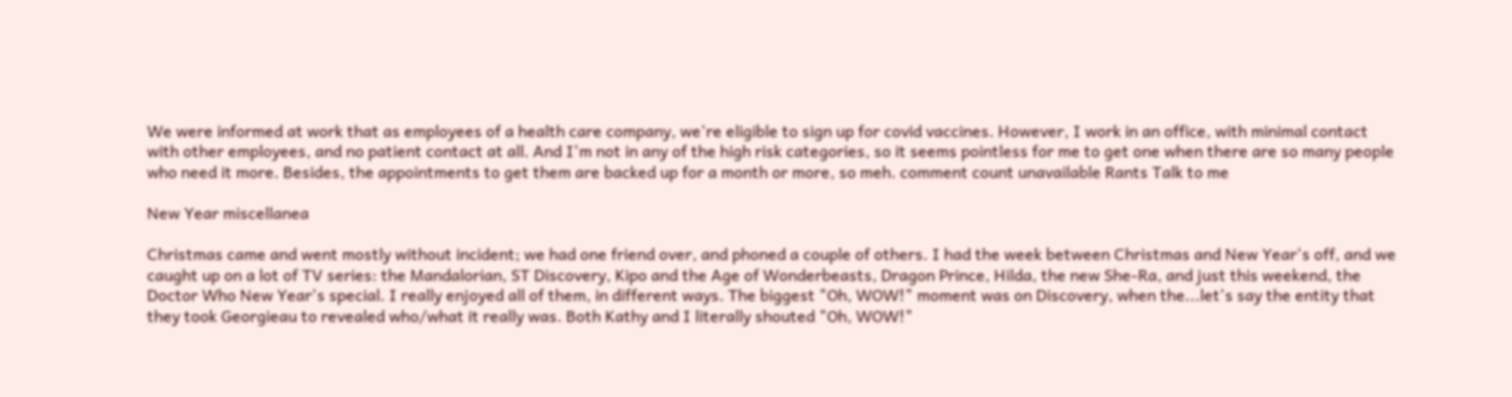We were informed at work that as employees of a health care company, we're eligible to sign up for covid vaccines. However, I work in an office, with minimal contact with other employees, and no patient contact at all. And I'm not in any of the high risk categories, so it seems pointless for me to get one when there are so many people who need it more. Besides, the appointments to get them are backed up for a month or more, so meh. comment count unavailable Rants Talk to me

New Year miscellanea

Christmas came and went mostly without incident; we had one friend over, and phoned a couple of others. I had the week between Christmas and New Year's off, and we caught up on a lot of TV series: the Mandalorian, ST Discovery, Kipo and the Age of Wonderbeasts, Dragon Prince, Hilda, the new She-Ra, and just this weekend, the Doctor Who New Year's special. I really enjoyed all of them, in different ways. The biggest "Oh, WOW!" moment was on Discovery, when the...let's say the entity that they took Georgieau to revealed who/what it really was. Both Kathy and I literally shouted "Oh, WOW!"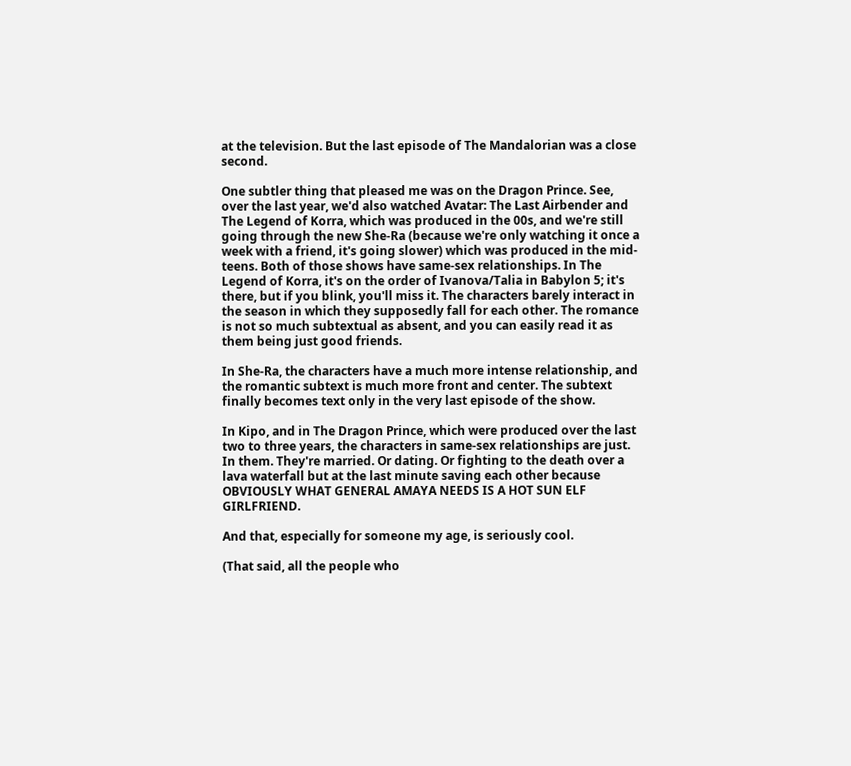at the television. But the last episode of The Mandalorian was a close second.

One subtler thing that pleased me was on the Dragon Prince. See, over the last year, we'd also watched Avatar: The Last Airbender and The Legend of Korra, which was produced in the 00s, and we're still going through the new She-Ra (because we're only watching it once a week with a friend, it's going slower) which was produced in the mid-teens. Both of those shows have same-sex relationships. In The Legend of Korra, it's on the order of Ivanova/Talia in Babylon 5; it's there, but if you blink, you'll miss it. The characters barely interact in the season in which they supposedly fall for each other. The romance is not so much subtextual as absent, and you can easily read it as them being just good friends.

In She-Ra, the characters have a much more intense relationship, and the romantic subtext is much more front and center. The subtext finally becomes text only in the very last episode of the show.

In Kipo, and in The Dragon Prince, which were produced over the last two to three years, the characters in same-sex relationships are just. In them. They're married. Or dating. Or fighting to the death over a lava waterfall but at the last minute saving each other because OBVIOUSLY WHAT GENERAL AMAYA NEEDS IS A HOT SUN ELF GIRLFRIEND.

And that, especially for someone my age, is seriously cool.

(That said, all the people who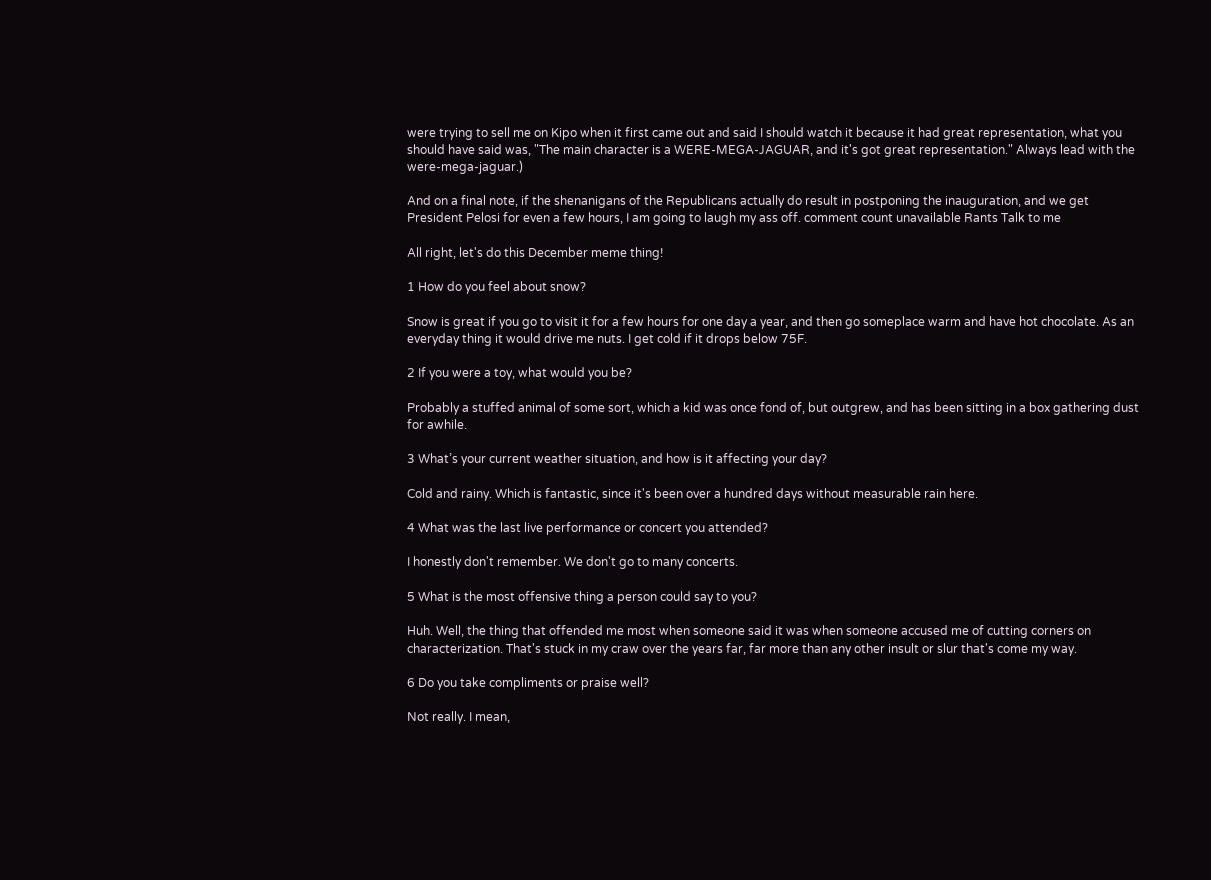were trying to sell me on Kipo when it first came out and said I should watch it because it had great representation, what you should have said was, "The main character is a WERE-MEGA-JAGUAR, and it's got great representation." Always lead with the were-mega-jaguar.)

And on a final note, if the shenanigans of the Republicans actually do result in postponing the inauguration, and we get President Pelosi for even a few hours, I am going to laugh my ass off. comment count unavailable Rants Talk to me

All right, let's do this December meme thing!

1 How do you feel about snow?

Snow is great if you go to visit it for a few hours for one day a year, and then go someplace warm and have hot chocolate. As an everyday thing it would drive me nuts. I get cold if it drops below 75F.

2 If you were a toy, what would you be?

Probably a stuffed animal of some sort, which a kid was once fond of, but outgrew, and has been sitting in a box gathering dust for awhile.

3 What’s your current weather situation, and how is it affecting your day?

Cold and rainy. Which is fantastic, since it's been over a hundred days without measurable rain here.

4 What was the last live performance or concert you attended?

I honestly don't remember. We don't go to many concerts.

5 What is the most offensive thing a person could say to you?

Huh. Well, the thing that offended me most when someone said it was when someone accused me of cutting corners on characterization. That's stuck in my craw over the years far, far more than any other insult or slur that's come my way.

6 Do you take compliments or praise well?

Not really. I mean,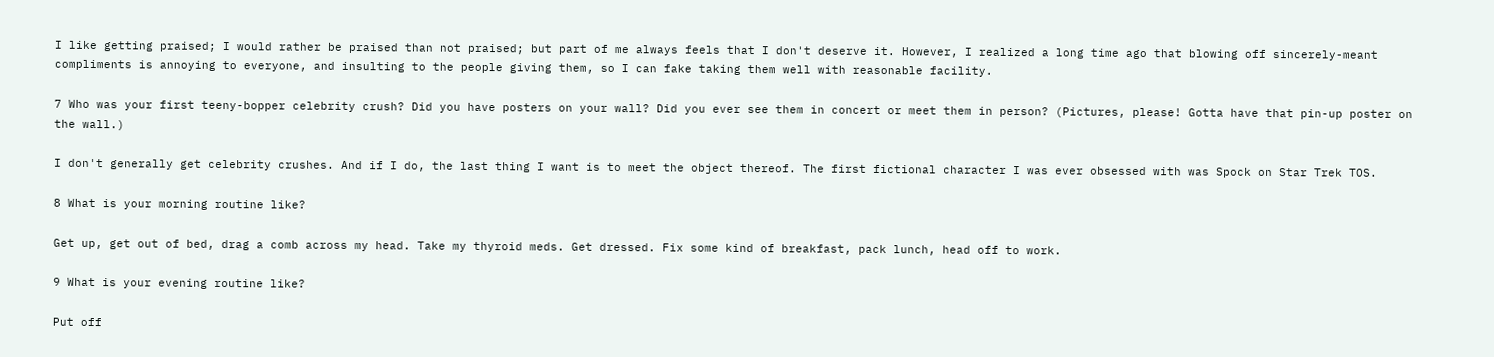I like getting praised; I would rather be praised than not praised; but part of me always feels that I don't deserve it. However, I realized a long time ago that blowing off sincerely-meant compliments is annoying to everyone, and insulting to the people giving them, so I can fake taking them well with reasonable facility.

7 Who was your first teeny-bopper celebrity crush? Did you have posters on your wall? Did you ever see them in concert or meet them in person? (Pictures, please! Gotta have that pin-up poster on the wall.)

I don't generally get celebrity crushes. And if I do, the last thing I want is to meet the object thereof. The first fictional character I was ever obsessed with was Spock on Star Trek TOS.

8 What is your morning routine like?

Get up, get out of bed, drag a comb across my head. Take my thyroid meds. Get dressed. Fix some kind of breakfast, pack lunch, head off to work.

9 What is your evening routine like?

Put off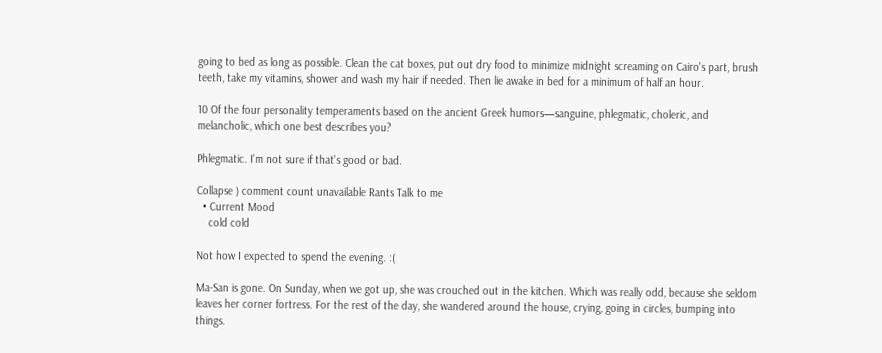going to bed as long as possible. Clean the cat boxes, put out dry food to minimize midnight screaming on Cairo's part, brush teeth, take my vitamins, shower and wash my hair if needed. Then lie awake in bed for a minimum of half an hour.

10 Of the four personality temperaments based on the ancient Greek humors—sanguine, phlegmatic, choleric, and melancholic, which one best describes you?

Phlegmatic. I'm not sure if that's good or bad.

Collapse ) comment count unavailable Rants Talk to me
  • Current Mood
    cold cold

Not how I expected to spend the evening. :(

Ma-San is gone. On Sunday, when we got up, she was crouched out in the kitchen. Which was really odd, because she seldom leaves her corner fortress. For the rest of the day, she wandered around the house, crying, going in circles, bumping into things.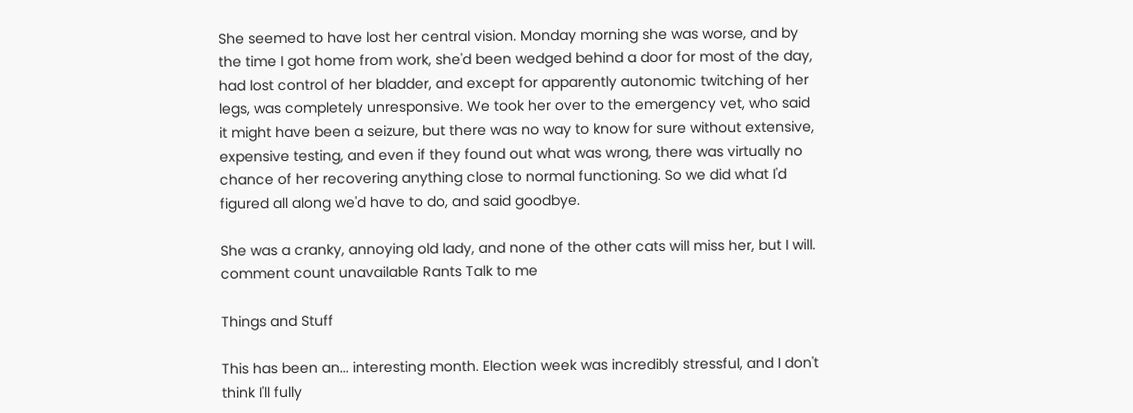She seemed to have lost her central vision. Monday morning she was worse, and by the time I got home from work, she'd been wedged behind a door for most of the day, had lost control of her bladder, and except for apparently autonomic twitching of her legs, was completely unresponsive. We took her over to the emergency vet, who said it might have been a seizure, but there was no way to know for sure without extensive, expensive testing, and even if they found out what was wrong, there was virtually no chance of her recovering anything close to normal functioning. So we did what I'd figured all along we'd have to do, and said goodbye.

She was a cranky, annoying old lady, and none of the other cats will miss her, but I will. comment count unavailable Rants Talk to me

Things and Stuff

This has been an... interesting month. Election week was incredibly stressful, and I don't think I'll fully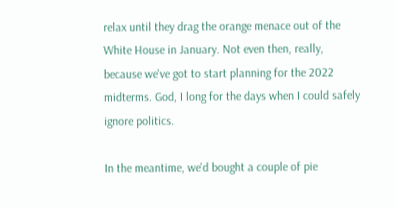relax until they drag the orange menace out of the White House in January. Not even then, really, because we've got to start planning for the 2022 midterms. God, I long for the days when I could safely ignore politics.

In the meantime, we'd bought a couple of pie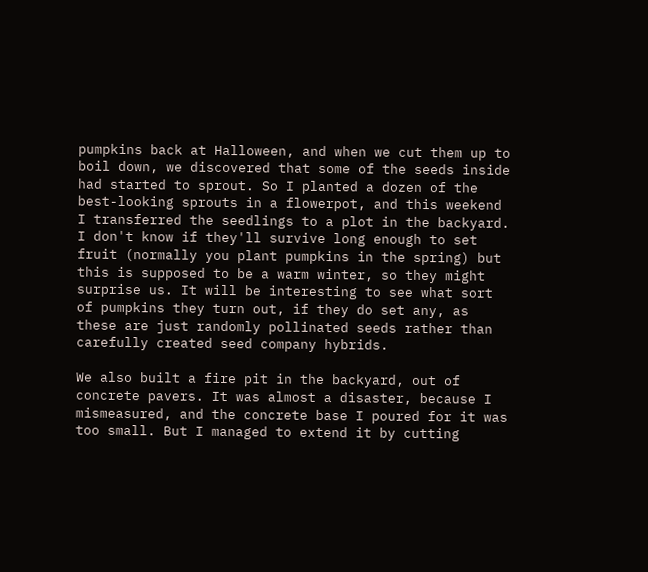pumpkins back at Halloween, and when we cut them up to boil down, we discovered that some of the seeds inside had started to sprout. So I planted a dozen of the best-looking sprouts in a flowerpot, and this weekend I transferred the seedlings to a plot in the backyard. I don't know if they'll survive long enough to set fruit (normally you plant pumpkins in the spring) but this is supposed to be a warm winter, so they might surprise us. It will be interesting to see what sort of pumpkins they turn out, if they do set any, as these are just randomly pollinated seeds rather than carefully created seed company hybrids.

We also built a fire pit in the backyard, out of concrete pavers. It was almost a disaster, because I mismeasured, and the concrete base I poured for it was too small. But I managed to extend it by cutting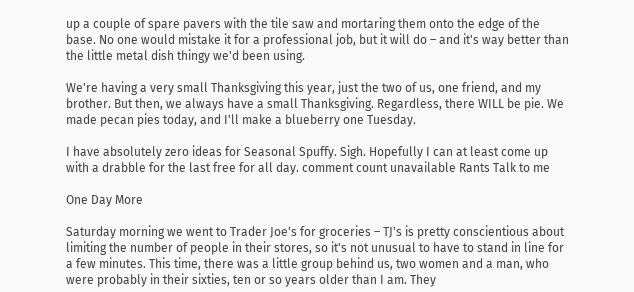up a couple of spare pavers with the tile saw and mortaring them onto the edge of the base. No one would mistake it for a professional job, but it will do – and it's way better than the little metal dish thingy we'd been using.

We're having a very small Thanksgiving this year, just the two of us, one friend, and my brother. But then, we always have a small Thanksgiving. Regardless, there WILL be pie. We made pecan pies today, and I'll make a blueberry one Tuesday.

I have absolutely zero ideas for Seasonal Spuffy. Sigh. Hopefully I can at least come up with a drabble for the last free for all day. comment count unavailable Rants Talk to me

One Day More

Saturday morning we went to Trader Joe's for groceries – TJ's is pretty conscientious about limiting the number of people in their stores, so it's not unusual to have to stand in line for a few minutes. This time, there was a little group behind us, two women and a man, who were probably in their sixties, ten or so years older than I am. They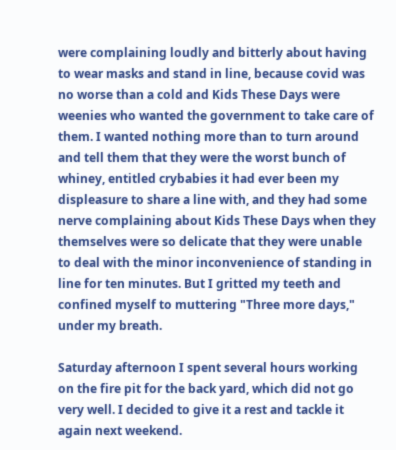were complaining loudly and bitterly about having to wear masks and stand in line, because covid was no worse than a cold and Kids These Days were weenies who wanted the government to take care of them. I wanted nothing more than to turn around and tell them that they were the worst bunch of whiney, entitled crybabies it had ever been my displeasure to share a line with, and they had some nerve complaining about Kids These Days when they themselves were so delicate that they were unable to deal with the minor inconvenience of standing in line for ten minutes. But I gritted my teeth and confined myself to muttering "Three more days," under my breath.

Saturday afternoon I spent several hours working on the fire pit for the back yard, which did not go very well. I decided to give it a rest and tackle it again next weekend.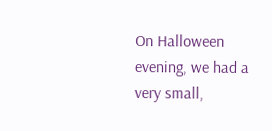On Halloween evening, we had a very small,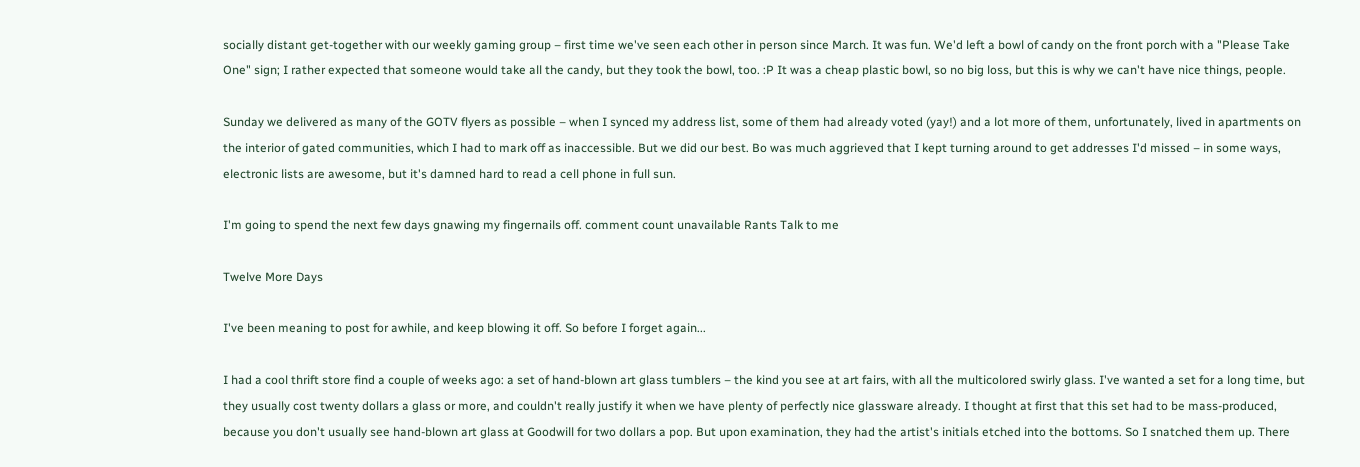socially distant get-together with our weekly gaming group – first time we've seen each other in person since March. It was fun. We'd left a bowl of candy on the front porch with a "Please Take One" sign; I rather expected that someone would take all the candy, but they took the bowl, too. :P It was a cheap plastic bowl, so no big loss, but this is why we can't have nice things, people.

Sunday we delivered as many of the GOTV flyers as possible – when I synced my address list, some of them had already voted (yay!) and a lot more of them, unfortunately, lived in apartments on the interior of gated communities, which I had to mark off as inaccessible. But we did our best. Bo was much aggrieved that I kept turning around to get addresses I'd missed – in some ways, electronic lists are awesome, but it's damned hard to read a cell phone in full sun.

I'm going to spend the next few days gnawing my fingernails off. comment count unavailable Rants Talk to me

Twelve More Days

I've been meaning to post for awhile, and keep blowing it off. So before I forget again...

I had a cool thrift store find a couple of weeks ago: a set of hand-blown art glass tumblers – the kind you see at art fairs, with all the multicolored swirly glass. I've wanted a set for a long time, but they usually cost twenty dollars a glass or more, and couldn't really justify it when we have plenty of perfectly nice glassware already. I thought at first that this set had to be mass-produced, because you don't usually see hand-blown art glass at Goodwill for two dollars a pop. But upon examination, they had the artist's initials etched into the bottoms. So I snatched them up. There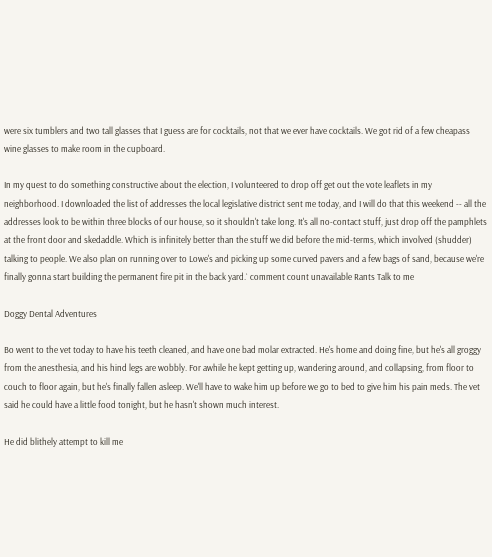were six tumblers and two tall glasses that I guess are for cocktails, not that we ever have cocktails. We got rid of a few cheapass wine glasses to make room in the cupboard.

In my quest to do something constructive about the election, I volunteered to drop off get out the vote leaflets in my neighborhood. I downloaded the list of addresses the local legislative district sent me today, and I will do that this weekend -- all the addresses look to be within three blocks of our house, so it shouldn't take long. It's all no-contact stuff, just drop off the pamphlets at the front door and skedaddle. Which is infinitely better than the stuff we did before the mid-terms, which involved (shudder) talking to people. We also plan on running over to Lowe's and picking up some curved pavers and a few bags of sand, because we're finally gonna start building the permanent fire pit in the back yard.` comment count unavailable Rants Talk to me

Doggy Dental Adventures

Bo went to the vet today to have his teeth cleaned, and have one bad molar extracted. He's home and doing fine, but he's all groggy from the anesthesia, and his hind legs are wobbly. For awhile he kept getting up, wandering around, and collapsing, from floor to couch to floor again, but he's finally fallen asleep. We'll have to wake him up before we go to bed to give him his pain meds. The vet said he could have a little food tonight, but he hasn't shown much interest.

He did blithely attempt to kill me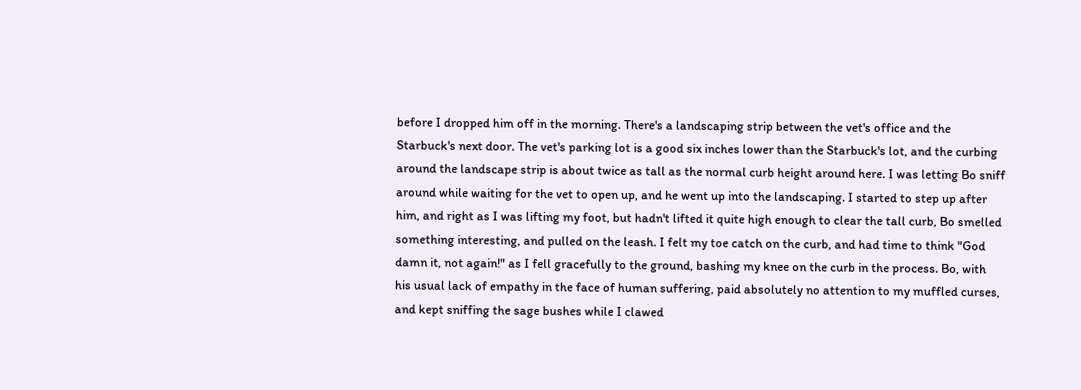before I dropped him off in the morning. There's a landscaping strip between the vet's office and the Starbuck's next door. The vet's parking lot is a good six inches lower than the Starbuck's lot, and the curbing around the landscape strip is about twice as tall as the normal curb height around here. I was letting Bo sniff around while waiting for the vet to open up, and he went up into the landscaping. I started to step up after him, and right as I was lifting my foot, but hadn't lifted it quite high enough to clear the tall curb, Bo smelled something interesting, and pulled on the leash. I felt my toe catch on the curb, and had time to think "God damn it, not again!" as I fell gracefully to the ground, bashing my knee on the curb in the process. Bo, with his usual lack of empathy in the face of human suffering, paid absolutely no attention to my muffled curses, and kept sniffing the sage bushes while I clawed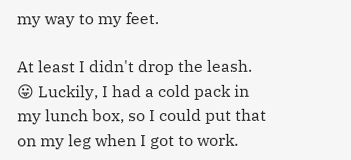my way to my feet.

At least I didn't drop the leash. 😛 Luckily, I had a cold pack in my lunch box, so I could put that on my leg when I got to work.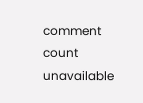comment count unavailable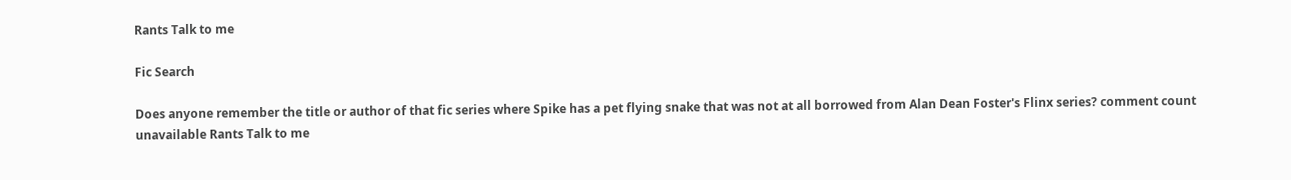Rants Talk to me

Fic Search

Does anyone remember the title or author of that fic series where Spike has a pet flying snake that was not at all borrowed from Alan Dean Foster's Flinx series? comment count unavailable Rants Talk to me